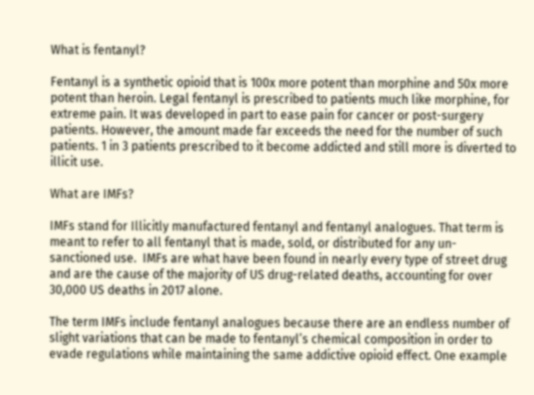What is fentanyl?

Fentanyl is a synthetic opioid that is 100x more potent than morphine and 50x more potent than heroin. Legal fentanyl is prescribed to patients much like morphine, for extreme pain. It was developed in part to ease pain for cancer or post-surgery patients. However, the amount made far exceeds the need for the number of such patients. 1 in 3 patients prescribed to it become addicted and still more is diverted to illicit use.

What are IMFs?

IMFs stand for Illicitly manufactured fentanyl and fentanyl analogues. That term is meant to refer to all fentanyl that is made, sold, or distributed for any un-sanctioned use.  IMFs are what have been found in nearly every type of street drug and are the cause of the majority of US drug-related deaths, accounting for over 30,000 US deaths in 2017 alone.

The term IMFs include fentanyl analogues because there are an endless number of slight variations that can be made to fentanyl’s chemical composition in order to evade regulations while maintaining the same addictive opioid effect. One example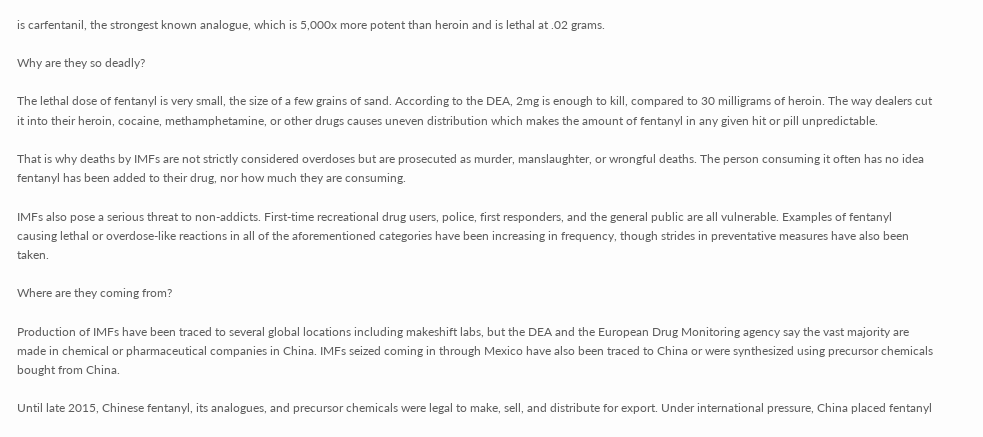is carfentanil, the strongest known analogue, which is 5,000x more potent than heroin and is lethal at .02 grams.

Why are they so deadly?

The lethal dose of fentanyl is very small, the size of a few grains of sand. According to the DEA, 2mg is enough to kill, compared to 30 milligrams of heroin. The way dealers cut it into their heroin, cocaine, methamphetamine, or other drugs causes uneven distribution which makes the amount of fentanyl in any given hit or pill unpredictable.

That is why deaths by IMFs are not strictly considered overdoses but are prosecuted as murder, manslaughter, or wrongful deaths. The person consuming it often has no idea fentanyl has been added to their drug, nor how much they are consuming.

IMFs also pose a serious threat to non-addicts. First-time recreational drug users, police, first responders, and the general public are all vulnerable. Examples of fentanyl causing lethal or overdose-like reactions in all of the aforementioned categories have been increasing in frequency, though strides in preventative measures have also been taken.

Where are they coming from?

Production of IMFs have been traced to several global locations including makeshift labs, but the DEA and the European Drug Monitoring agency say the vast majority are made in chemical or pharmaceutical companies in China. IMFs seized coming in through Mexico have also been traced to China or were synthesized using precursor chemicals bought from China.

Until late 2015, Chinese fentanyl, its analogues, and precursor chemicals were legal to make, sell, and distribute for export. Under international pressure, China placed fentanyl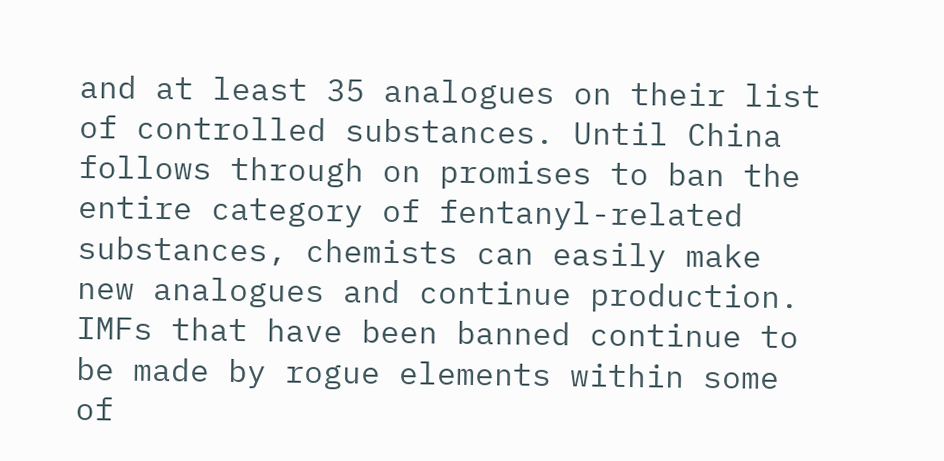and at least 35 analogues on their list of controlled substances. Until China follows through on promises to ban the entire category of fentanyl-related substances, chemists can easily make new analogues and continue production. IMFs that have been banned continue to be made by rogue elements within some of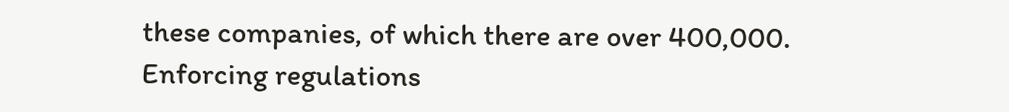these companies, of which there are over 400,000. Enforcing regulations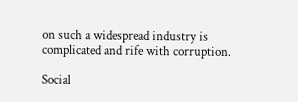on such a widespread industry is complicated and rife with corruption.

Social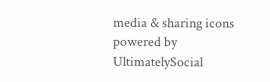media & sharing icons powered by UltimatelySocial